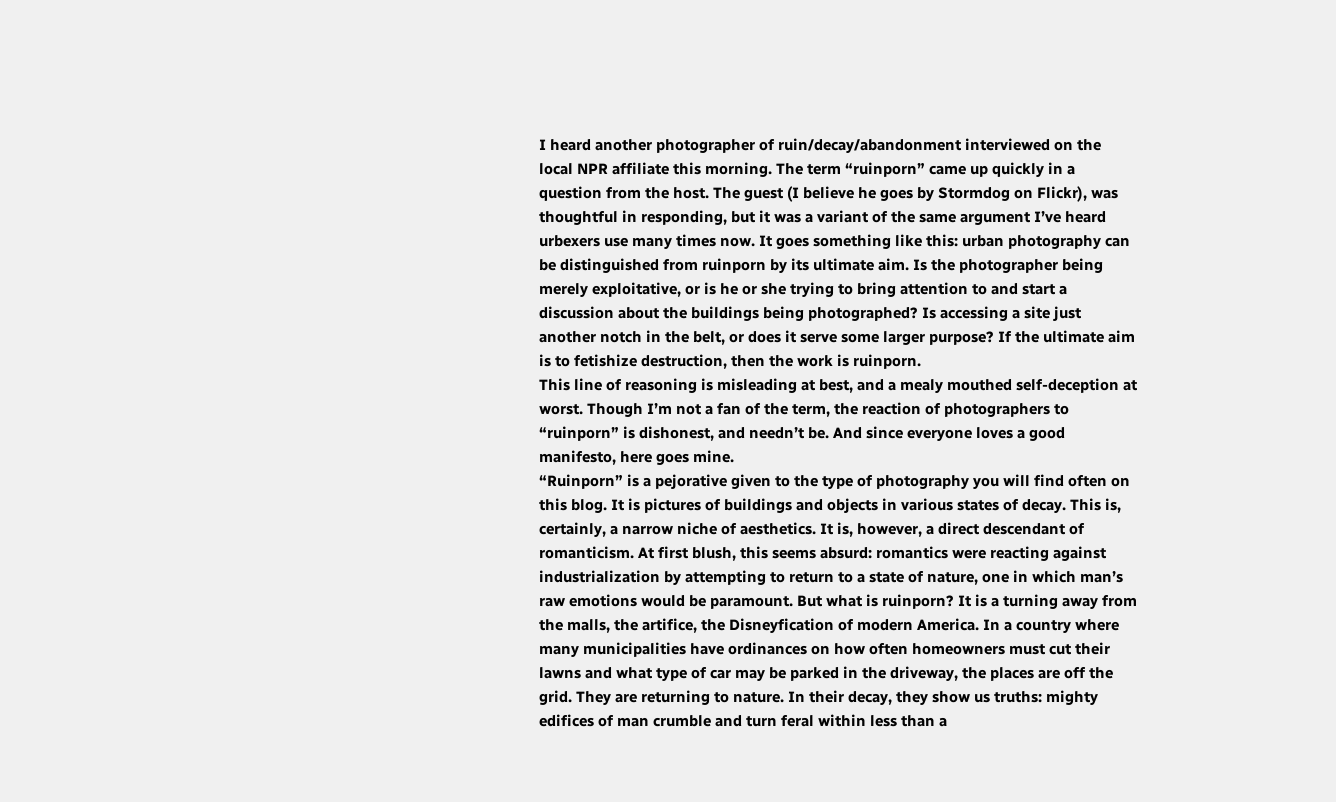I heard another photographer of ruin/decay/abandonment interviewed on the local NPR affiliate this morning. The term “ruinporn” came up quickly in a question from the host. The guest (I believe he goes by Stormdog on Flickr), was thoughtful in responding, but it was a variant of the same argument I’ve heard urbexers use many times now. It goes something like this: urban photography can be distinguished from ruinporn by its ultimate aim. Is the photographer being merely exploitative, or is he or she trying to bring attention to and start a discussion about the buildings being photographed? Is accessing a site just another notch in the belt, or does it serve some larger purpose? If the ultimate aim is to fetishize destruction, then the work is ruinporn.
This line of reasoning is misleading at best, and a mealy mouthed self-deception at worst. Though I’m not a fan of the term, the reaction of photographers to “ruinporn” is dishonest, and needn’t be. And since everyone loves a good manifesto, here goes mine.
“Ruinporn” is a pejorative given to the type of photography you will find often on this blog. It is pictures of buildings and objects in various states of decay. This is, certainly, a narrow niche of aesthetics. It is, however, a direct descendant of romanticism. At first blush, this seems absurd: romantics were reacting against industrialization by attempting to return to a state of nature, one in which man’s raw emotions would be paramount. But what is ruinporn? It is a turning away from the malls, the artifice, the Disneyfication of modern America. In a country where many municipalities have ordinances on how often homeowners must cut their lawns and what type of car may be parked in the driveway, the places are off the grid. They are returning to nature. In their decay, they show us truths: mighty edifices of man crumble and turn feral within less than a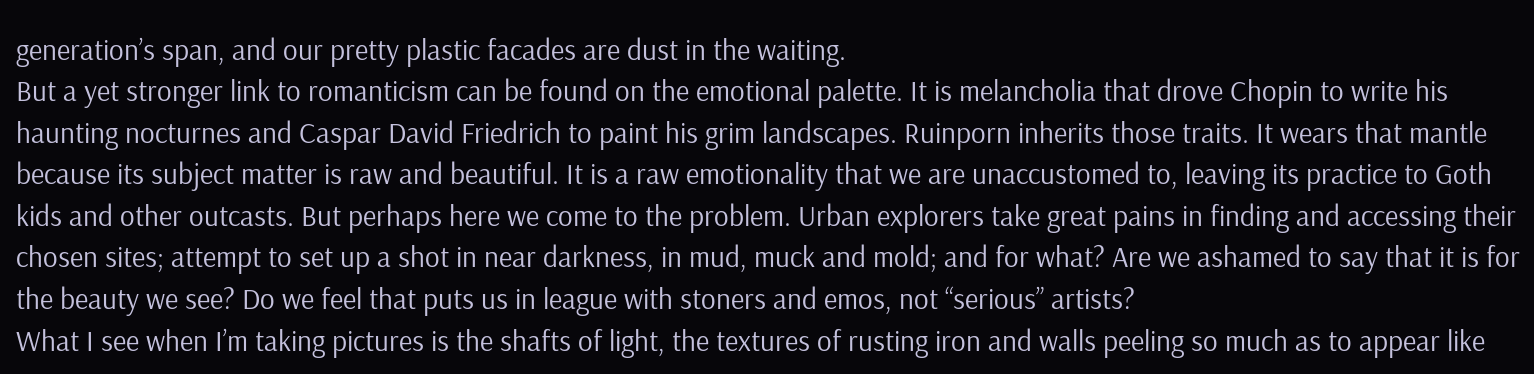generation’s span, and our pretty plastic facades are dust in the waiting.
But a yet stronger link to romanticism can be found on the emotional palette. It is melancholia that drove Chopin to write his haunting nocturnes and Caspar David Friedrich to paint his grim landscapes. Ruinporn inherits those traits. It wears that mantle because its subject matter is raw and beautiful. It is a raw emotionality that we are unaccustomed to, leaving its practice to Goth kids and other outcasts. But perhaps here we come to the problem. Urban explorers take great pains in finding and accessing their chosen sites; attempt to set up a shot in near darkness, in mud, muck and mold; and for what? Are we ashamed to say that it is for the beauty we see? Do we feel that puts us in league with stoners and emos, not “serious” artists?
What I see when I’m taking pictures is the shafts of light, the textures of rusting iron and walls peeling so much as to appear like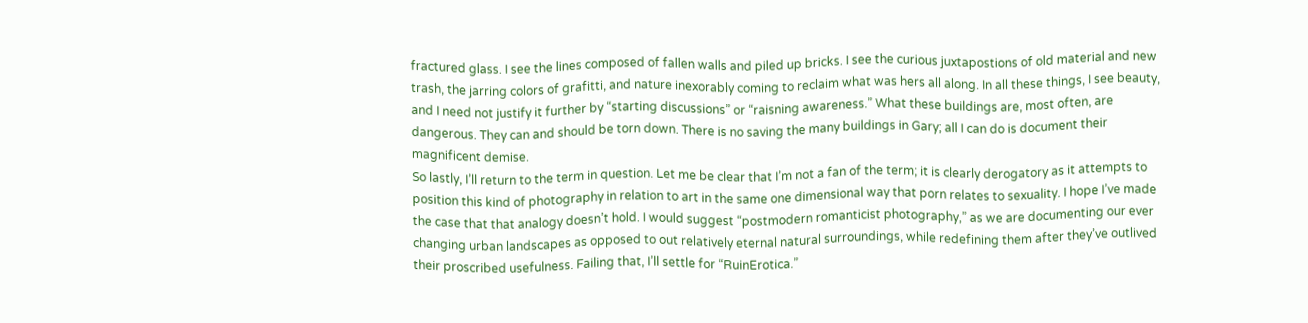fractured glass. I see the lines composed of fallen walls and piled up bricks. I see the curious juxtapostions of old material and new trash, the jarring colors of grafitti, and nature inexorably coming to reclaim what was hers all along. In all these things, I see beauty, and I need not justify it further by “starting discussions” or “raisning awareness.” What these buildings are, most often, are dangerous. They can and should be torn down. There is no saving the many buildings in Gary; all I can do is document their magnificent demise.
So lastly, I’ll return to the term in question. Let me be clear that I’m not a fan of the term; it is clearly derogatory as it attempts to position this kind of photography in relation to art in the same one dimensional way that porn relates to sexuality. I hope I’ve made the case that that analogy doesn’t hold. I would suggest “postmodern romanticist photography,” as we are documenting our ever changing urban landscapes as opposed to out relatively eternal natural surroundings, while redefining them after they’ve outlived their proscribed usefulness. Failing that, I’ll settle for “RuinErotica.”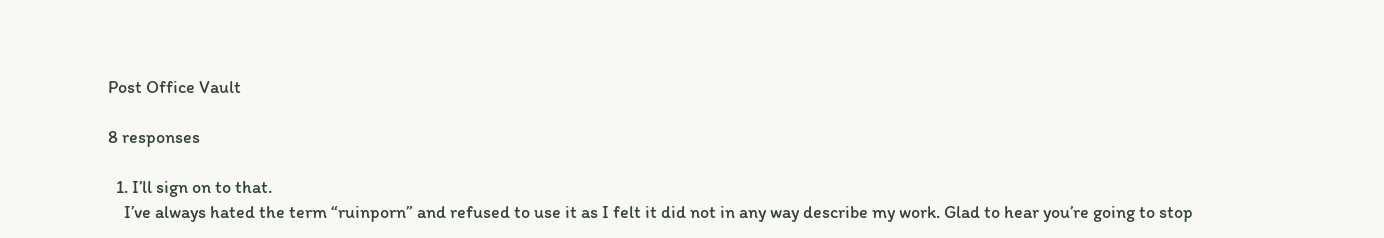Post Office Vault

8 responses

  1. I’ll sign on to that.
    I’ve always hated the term “ruinporn” and refused to use it as I felt it did not in any way describe my work. Glad to hear you’re going to stop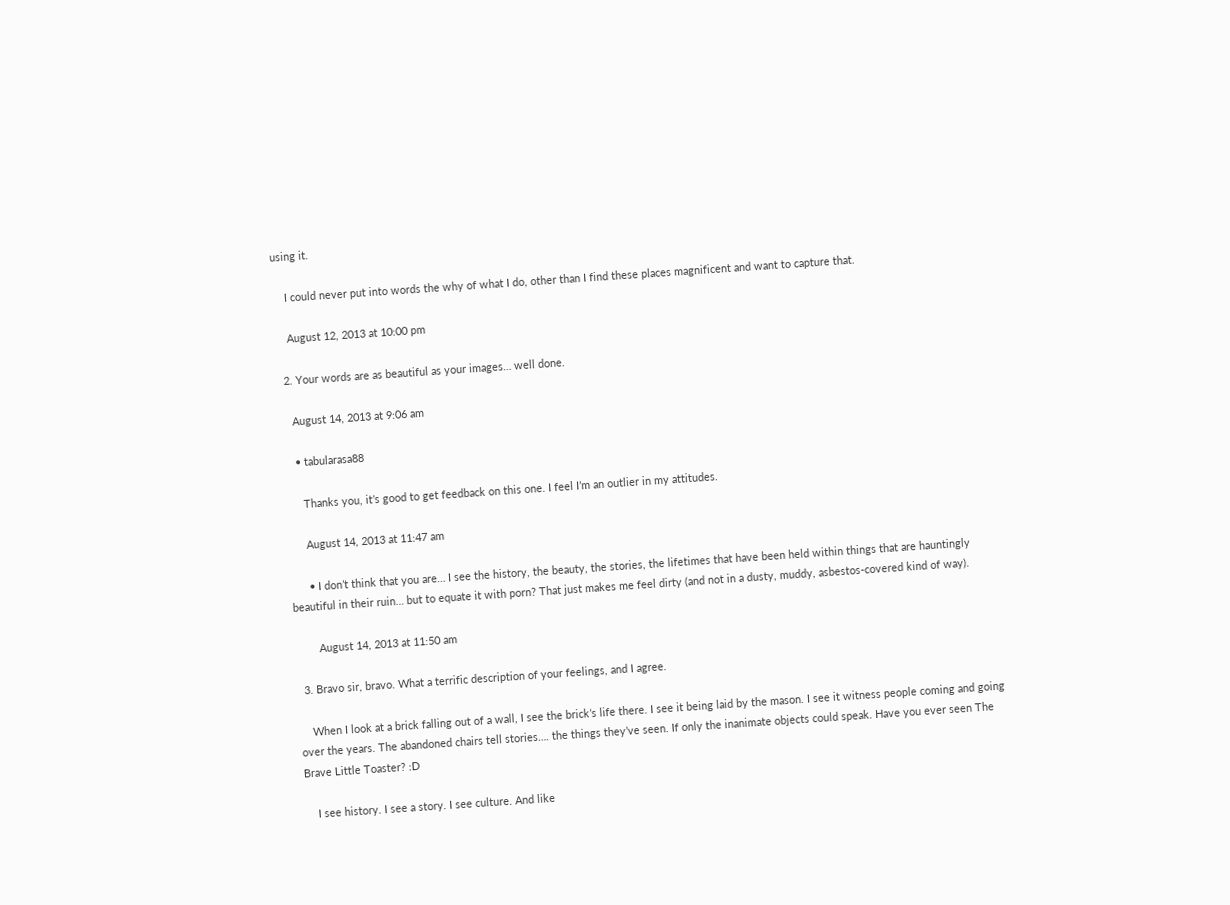using it.

    I could never put into words the why of what I do, other than I find these places magnificent and want to capture that.

    August 12, 2013 at 10:00 pm

  2. Your words are as beautiful as your images… well done.

    August 14, 2013 at 9:06 am

    • tabularasa88

      Thanks you, it’s good to get feedback on this one. I feel I’m an outlier in my attitudes.

      August 14, 2013 at 11:47 am

      • I don’t think that you are… I see the history, the beauty, the stories, the lifetimes that have been held within things that are hauntingly beautiful in their ruin… but to equate it with porn? That just makes me feel dirty (and not in a dusty, muddy, asbestos-covered kind of way).

        August 14, 2013 at 11:50 am

  3. Bravo sir, bravo. What a terrific description of your feelings, and I agree.

    When I look at a brick falling out of a wall, I see the brick’s life there. I see it being laid by the mason. I see it witness people coming and going over the years. The abandoned chairs tell stories…. the things they’ve seen. If only the inanimate objects could speak. Have you ever seen The Brave Little Toaster? :D

    I see history. I see a story. I see culture. And like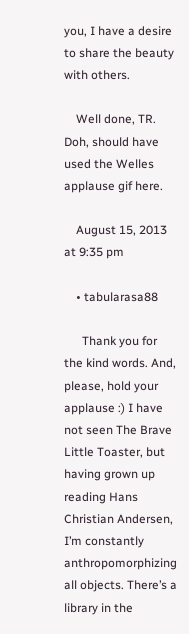you, I have a desire to share the beauty with others.

    Well done, TR. Doh, should have used the Welles applause gif here.

    August 15, 2013 at 9:35 pm

    • tabularasa88

      Thank you for the kind words. And, please, hold your applause :) I have not seen The Brave Little Toaster, but having grown up reading Hans Christian Andersen, I’m constantly anthropomorphizing all objects. There’s a library in the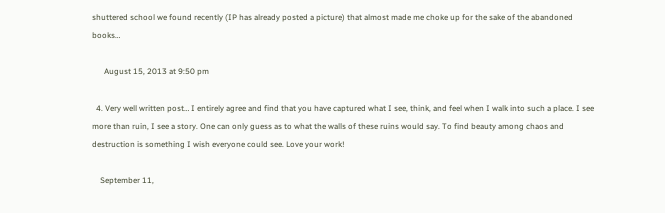shuttered school we found recently (IP has already posted a picture) that almost made me choke up for the sake of the abandoned books…

      August 15, 2013 at 9:50 pm

  4. Very well written post… I entirely agree and find that you have captured what I see, think, and feel when I walk into such a place. I see more than ruin, I see a story. One can only guess as to what the walls of these ruins would say. To find beauty among chaos and destruction is something I wish everyone could see. Love your work!

    September 11,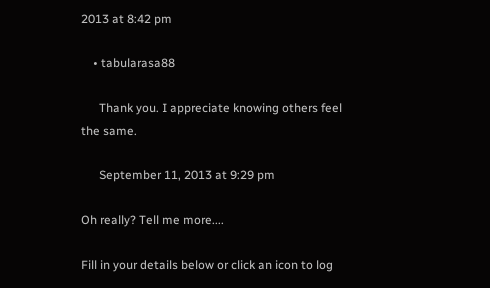2013 at 8:42 pm

    • tabularasa88

      Thank you. I appreciate knowing others feel the same.

      September 11, 2013 at 9:29 pm

Oh really? Tell me more....

Fill in your details below or click an icon to log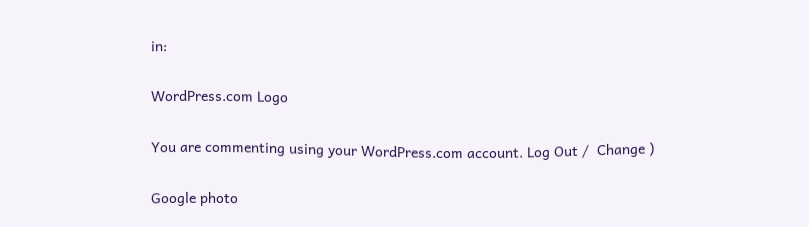in:

WordPress.com Logo

You are commenting using your WordPress.com account. Log Out /  Change )

Google photo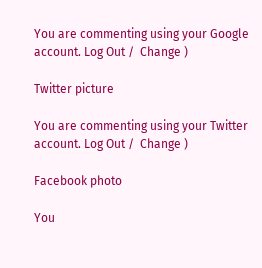You are commenting using your Google account. Log Out /  Change )

Twitter picture

You are commenting using your Twitter account. Log Out /  Change )

Facebook photo

You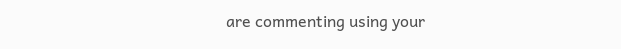are commenting using your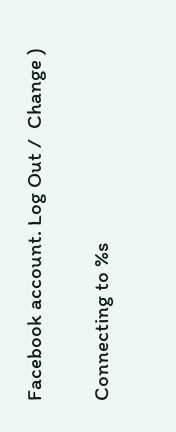Facebook account. Log Out /  Change )

Connecting to %s